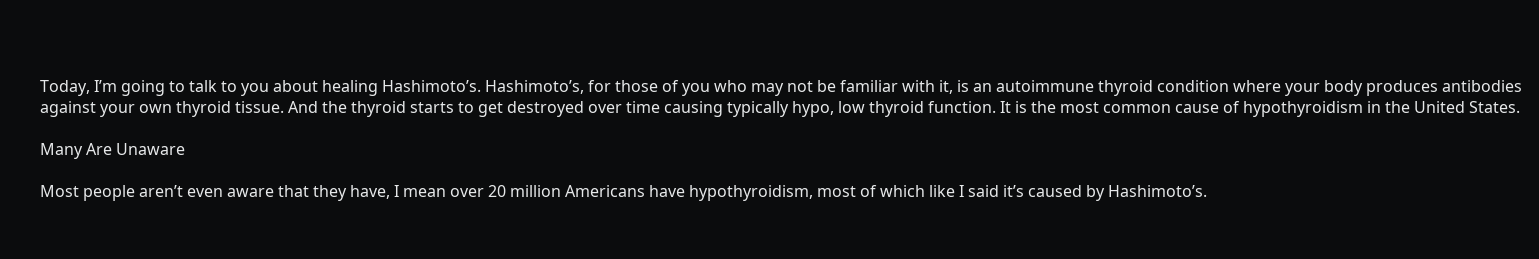Today, I’m going to talk to you about healing Hashimoto’s. Hashimoto’s, for those of you who may not be familiar with it, is an autoimmune thyroid condition where your body produces antibodies against your own thyroid tissue. And the thyroid starts to get destroyed over time causing typically hypo, low thyroid function. It is the most common cause of hypothyroidism in the United States.

Many Are Unaware

Most people aren’t even aware that they have, I mean over 20 million Americans have hypothyroidism, most of which like I said it’s caused by Hashimoto’s.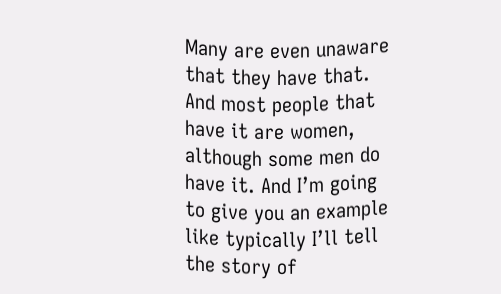Many are even unaware that they have that. And most people that have it are women, although some men do have it. And I’m going to give you an example like typically I’ll tell the story of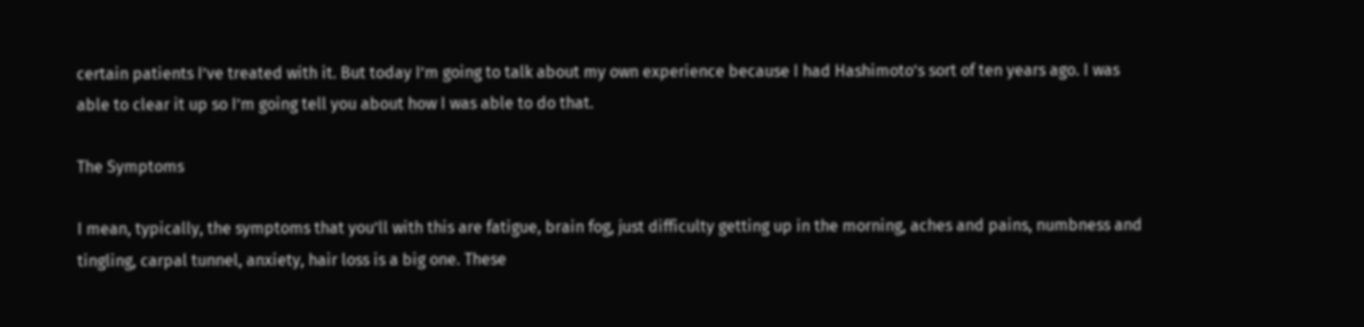certain patients I’ve treated with it. But today I’m going to talk about my own experience because I had Hashimoto’s sort of ten years ago. I was able to clear it up so I’m going tell you about how I was able to do that.

The Symptoms

I mean, typically, the symptoms that you’ll with this are fatigue, brain fog, just difficulty getting up in the morning, aches and pains, numbness and tingling, carpal tunnel, anxiety, hair loss is a big one. These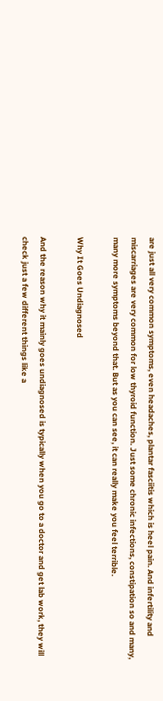are just all very common symptoms, even headaches, plantar fasciitis which is heel pain. And infertility and miscarriages are very common for low thyroid function. Just some chronic infections, constipation so and many, many more symptoms beyond that. But as you can see, it can really make you feel terrible.

Why It Goes Undiagnosed

And the reason why it mainly goes undiagnosed is typically when you go to a doctor and get lab work, they will check just a few different things like a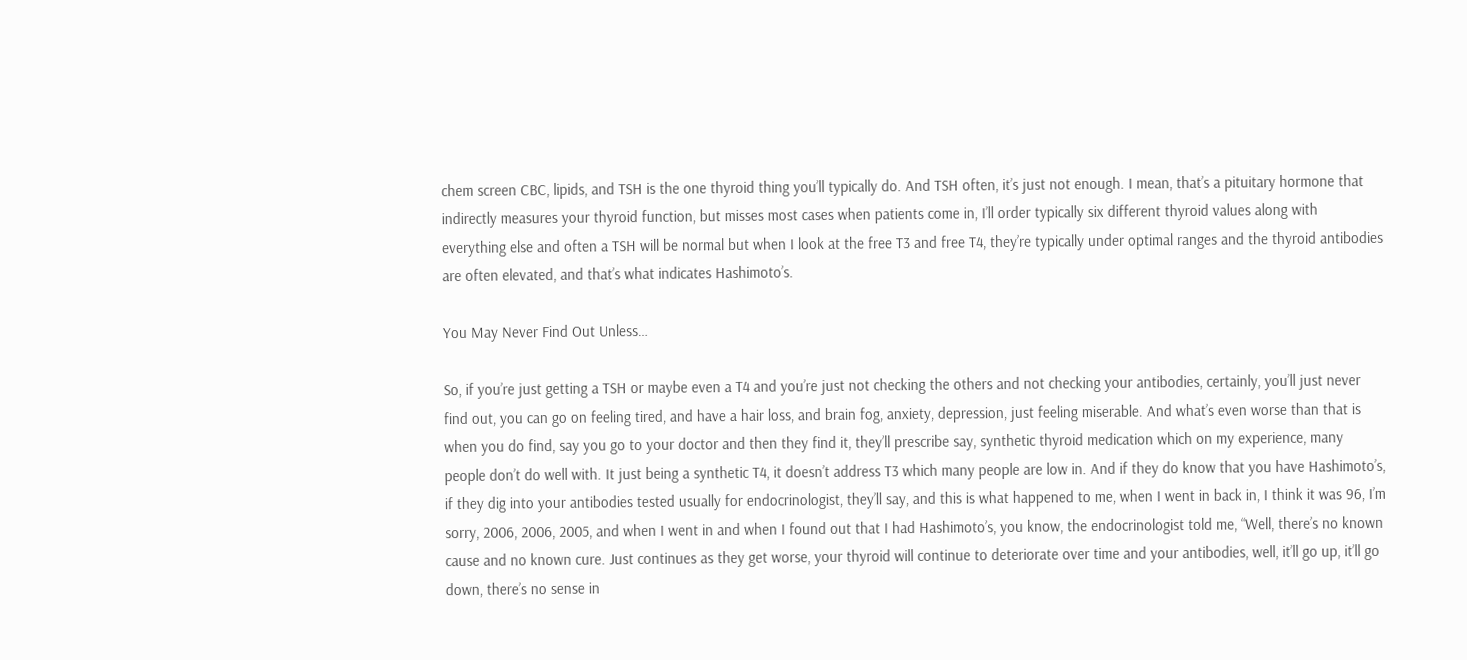chem screen CBC, lipids, and TSH is the one thyroid thing you’ll typically do. And TSH often, it’s just not enough. I mean, that’s a pituitary hormone that indirectly measures your thyroid function, but misses most cases when patients come in, I’ll order typically six different thyroid values along with everything else and often a TSH will be normal but when I look at the free T3 and free T4, they’re typically under optimal ranges and the thyroid antibodies are often elevated, and that’s what indicates Hashimoto’s.

You May Never Find Out Unless…

So, if you’re just getting a TSH or maybe even a T4 and you’re just not checking the others and not checking your antibodies, certainly, you’ll just never find out, you can go on feeling tired, and have a hair loss, and brain fog, anxiety, depression, just feeling miserable. And what’s even worse than that is when you do find, say you go to your doctor and then they find it, they’ll prescribe say, synthetic thyroid medication which on my experience, many people don’t do well with. It just being a synthetic T4, it doesn’t address T3 which many people are low in. And if they do know that you have Hashimoto’s, if they dig into your antibodies tested usually for endocrinologist, they’ll say, and this is what happened to me, when I went in back in, I think it was 96, I’m sorry, 2006, 2006, 2005, and when I went in and when I found out that I had Hashimoto’s, you know, the endocrinologist told me, “Well, there’s no known cause and no known cure. Just continues as they get worse, your thyroid will continue to deteriorate over time and your antibodies, well, it’ll go up, it’ll go down, there’s no sense in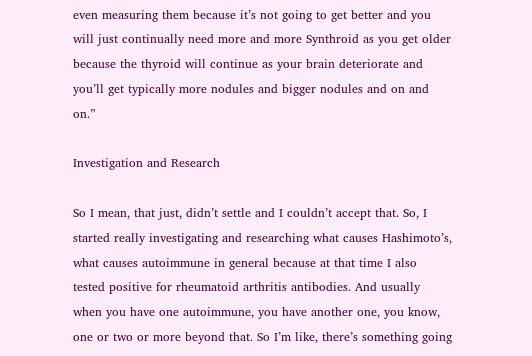even measuring them because it’s not going to get better and you will just continually need more and more Synthroid as you get older because the thyroid will continue as your brain deteriorate and you’ll get typically more nodules and bigger nodules and on and on.”

Investigation and Research

So I mean, that just, didn’t settle and I couldn’t accept that. So, I started really investigating and researching what causes Hashimoto’s, what causes autoimmune in general because at that time I also tested positive for rheumatoid arthritis antibodies. And usually when you have one autoimmune, you have another one, you know, one or two or more beyond that. So I’m like, there’s something going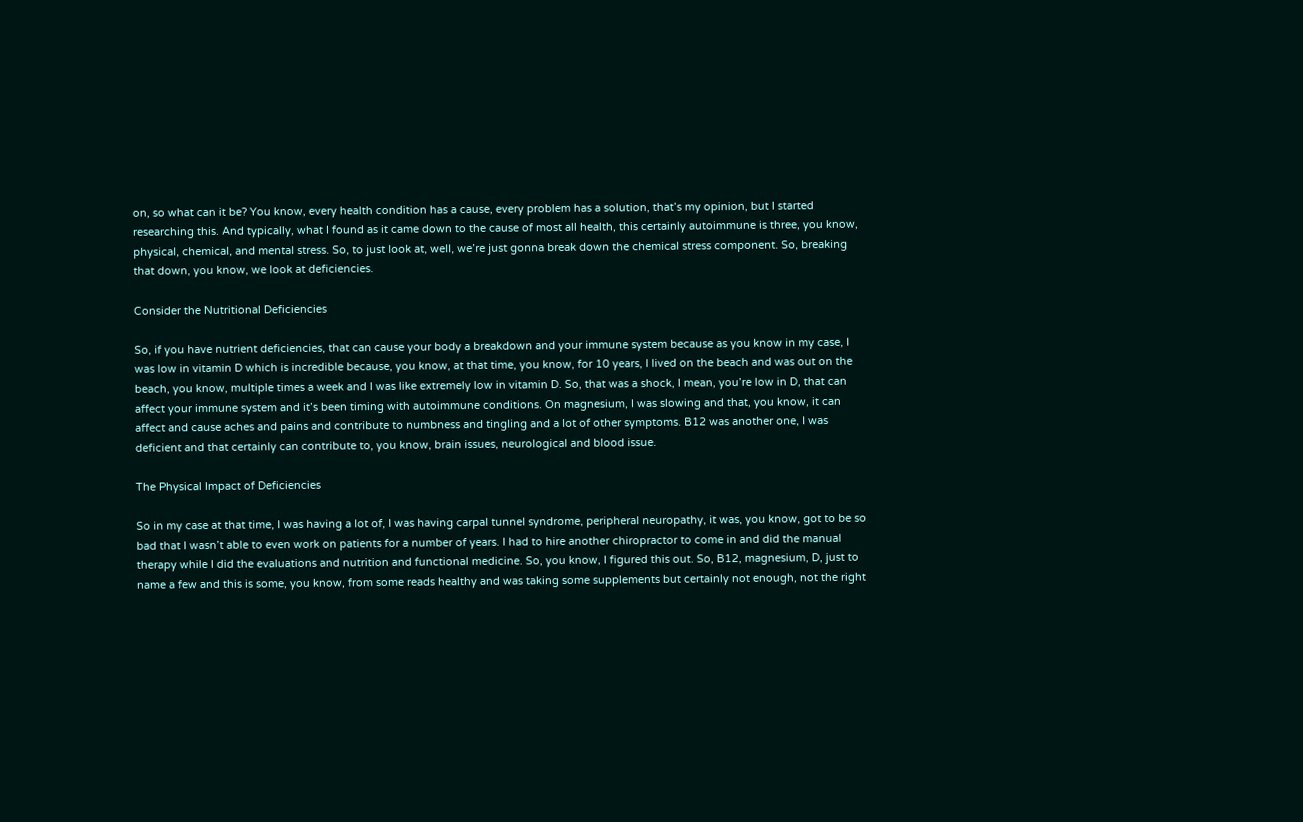on, so what can it be? You know, every health condition has a cause, every problem has a solution, that’s my opinion, but I started researching this. And typically, what I found as it came down to the cause of most all health, this certainly autoimmune is three, you know, physical, chemical, and mental stress. So, to just look at, well, we’re just gonna break down the chemical stress component. So, breaking that down, you know, we look at deficiencies.

Consider the Nutritional Deficiencies

So, if you have nutrient deficiencies, that can cause your body a breakdown and your immune system because as you know in my case, I was low in vitamin D which is incredible because, you know, at that time, you know, for 10 years, I lived on the beach and was out on the beach, you know, multiple times a week and I was like extremely low in vitamin D. So, that was a shock, I mean, you’re low in D, that can affect your immune system and it’s been timing with autoimmune conditions. On magnesium, I was slowing and that, you know, it can affect and cause aches and pains and contribute to numbness and tingling and a lot of other symptoms. B12 was another one, I was deficient and that certainly can contribute to, you know, brain issues, neurological and blood issue.

The Physical Impact of Deficiencies

So in my case at that time, I was having a lot of, I was having carpal tunnel syndrome, peripheral neuropathy, it was, you know, got to be so bad that I wasn’t able to even work on patients for a number of years. I had to hire another chiropractor to come in and did the manual therapy while I did the evaluations and nutrition and functional medicine. So, you know, I figured this out. So, B12, magnesium, D, just to name a few and this is some, you know, from some reads healthy and was taking some supplements but certainly not enough, not the right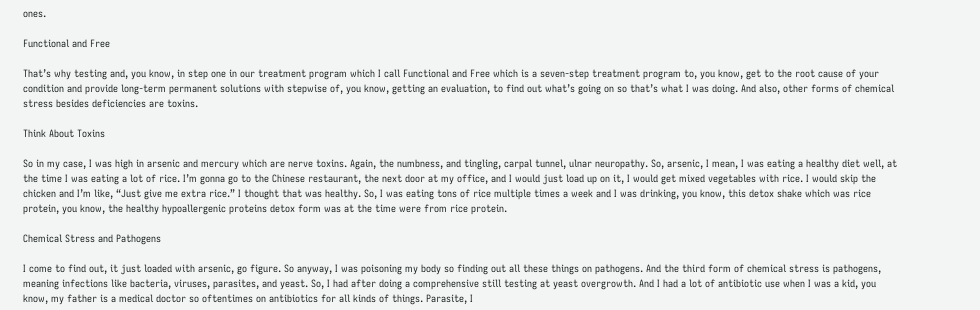ones.

Functional and Free

That’s why testing and, you know, in step one in our treatment program which I call Functional and Free which is a seven-step treatment program to, you know, get to the root cause of your condition and provide long-term permanent solutions with stepwise of, you know, getting an evaluation, to find out what’s going on so that’s what I was doing. And also, other forms of chemical stress besides deficiencies are toxins.

Think About Toxins

So in my case, I was high in arsenic and mercury which are nerve toxins. Again, the numbness, and tingling, carpal tunnel, ulnar neuropathy. So, arsenic, I mean, I was eating a healthy diet well, at the time I was eating a lot of rice. I’m gonna go to the Chinese restaurant, the next door at my office, and I would just load up on it, I would get mixed vegetables with rice. I would skip the chicken and I’m like, “Just give me extra rice.” I thought that was healthy. So, I was eating tons of rice multiple times a week and I was drinking, you know, this detox shake which was rice protein, you know, the healthy hypoallergenic proteins detox form was at the time were from rice protein.

Chemical Stress and Pathogens

I come to find out, it just loaded with arsenic, go figure. So anyway, I was poisoning my body so finding out all these things on pathogens. And the third form of chemical stress is pathogens, meaning infections like bacteria, viruses, parasites, and yeast. So, I had after doing a comprehensive still testing at yeast overgrowth. And I had a lot of antibiotic use when I was a kid, you know, my father is a medical doctor so oftentimes on antibiotics for all kinds of things. Parasite, I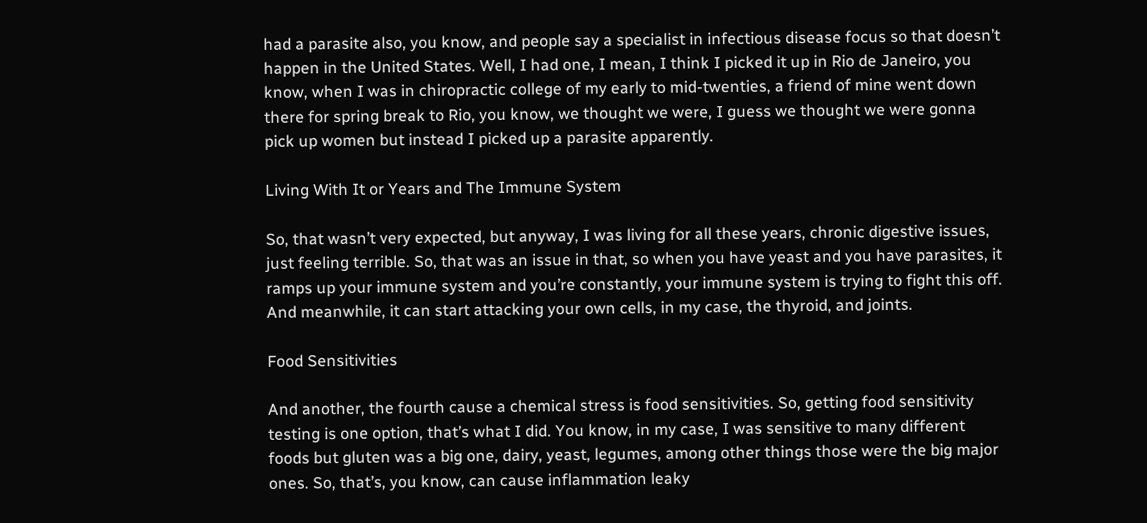had a parasite also, you know, and people say a specialist in infectious disease focus so that doesn’t happen in the United States. Well, I had one, I mean, I think I picked it up in Rio de Janeiro, you know, when I was in chiropractic college of my early to mid-twenties, a friend of mine went down there for spring break to Rio, you know, we thought we were, I guess we thought we were gonna pick up women but instead I picked up a parasite apparently.

Living With It or Years and The Immune System

So, that wasn’t very expected, but anyway, I was living for all these years, chronic digestive issues, just feeling terrible. So, that was an issue in that, so when you have yeast and you have parasites, it ramps up your immune system and you’re constantly, your immune system is trying to fight this off. And meanwhile, it can start attacking your own cells, in my case, the thyroid, and joints.

Food Sensitivities

And another, the fourth cause a chemical stress is food sensitivities. So, getting food sensitivity testing is one option, that’s what I did. You know, in my case, I was sensitive to many different foods but gluten was a big one, dairy, yeast, legumes, among other things those were the big major ones. So, that’s, you know, can cause inflammation leaky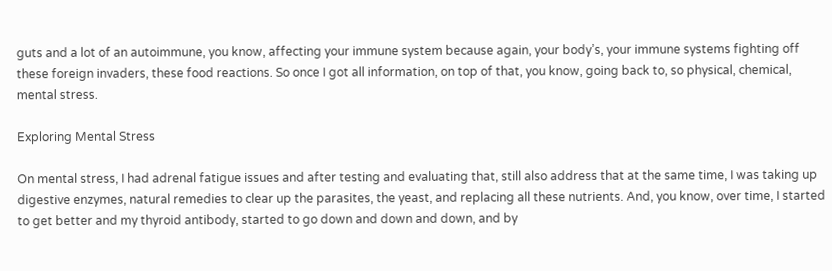guts and a lot of an autoimmune, you know, affecting your immune system because again, your body’s, your immune systems fighting off these foreign invaders, these food reactions. So once I got all information, on top of that, you know, going back to, so physical, chemical, mental stress.

Exploring Mental Stress

On mental stress, I had adrenal fatigue issues and after testing and evaluating that, still also address that at the same time, I was taking up digestive enzymes, natural remedies to clear up the parasites, the yeast, and replacing all these nutrients. And, you know, over time, I started to get better and my thyroid antibody, started to go down and down and down, and by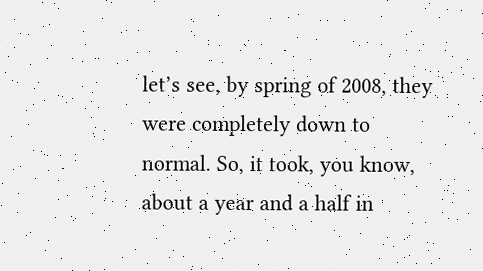let’s see, by spring of 2008, they were completely down to normal. So, it took, you know, about a year and a half in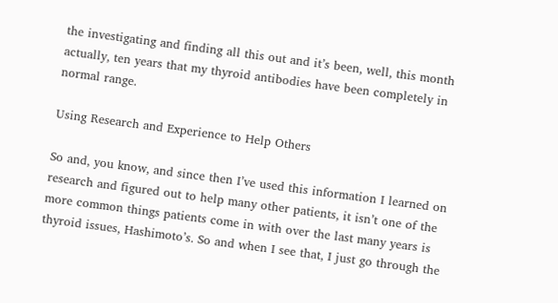the investigating and finding all this out and it’s been, well, this month actually, ten years that my thyroid antibodies have been completely in normal range.

Using Research and Experience to Help Others

So and, you know, and since then I’ve used this information I learned on research and figured out to help many other patients, it isn’t one of the more common things patients come in with over the last many years is thyroid issues, Hashimoto’s. So and when I see that, I just go through the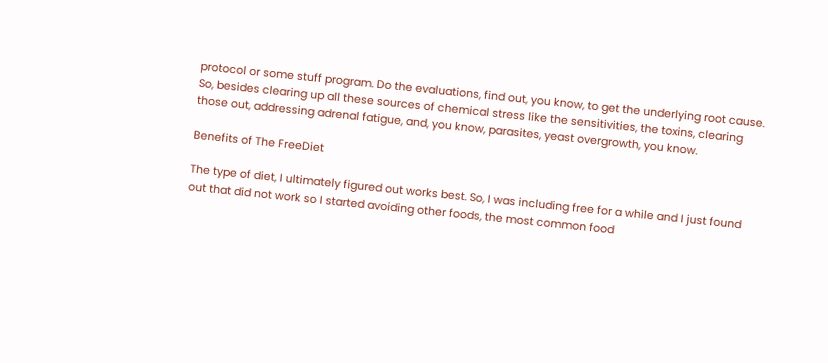protocol or some stuff program. Do the evaluations, find out, you know, to get the underlying root cause. So, besides clearing up all these sources of chemical stress like the sensitivities, the toxins, clearing those out, addressing adrenal fatigue, and, you know, parasites, yeast overgrowth, you know.

Benefits of The FreeDiet

The type of diet, I ultimately figured out works best. So, I was including free for a while and I just found out that did not work so I started avoiding other foods, the most common food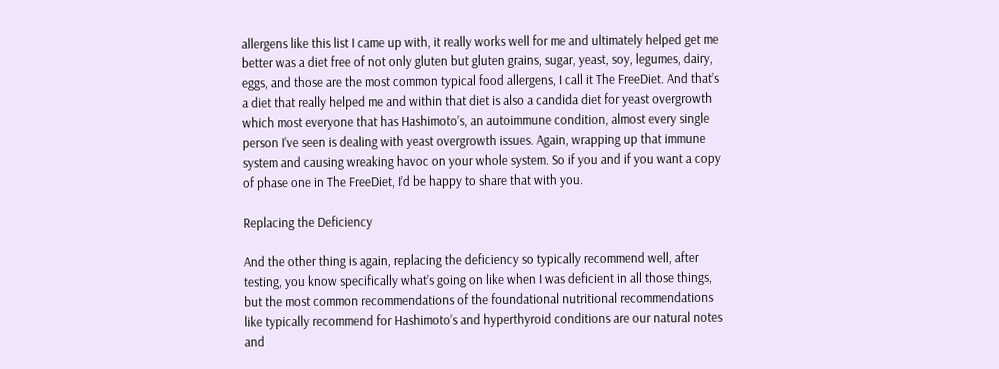allergens like this list I came up with, it really works well for me and ultimately helped get me better was a diet free of not only gluten but gluten grains, sugar, yeast, soy, legumes, dairy, eggs, and those are the most common typical food allergens, I call it The FreeDiet. And that’s a diet that really helped me and within that diet is also a candida diet for yeast overgrowth which most everyone that has Hashimoto’s, an autoimmune condition, almost every single person I’ve seen is dealing with yeast overgrowth issues. Again, wrapping up that immune system and causing wreaking havoc on your whole system. So if you and if you want a copy of phase one in The FreeDiet, I’d be happy to share that with you.

Replacing the Deficiency

And the other thing is again, replacing the deficiency so typically recommend well, after testing, you know specifically what’s going on like when I was deficient in all those things, but the most common recommendations of the foundational nutritional recommendations like typically recommend for Hashimoto’s and hyperthyroid conditions are our natural notes and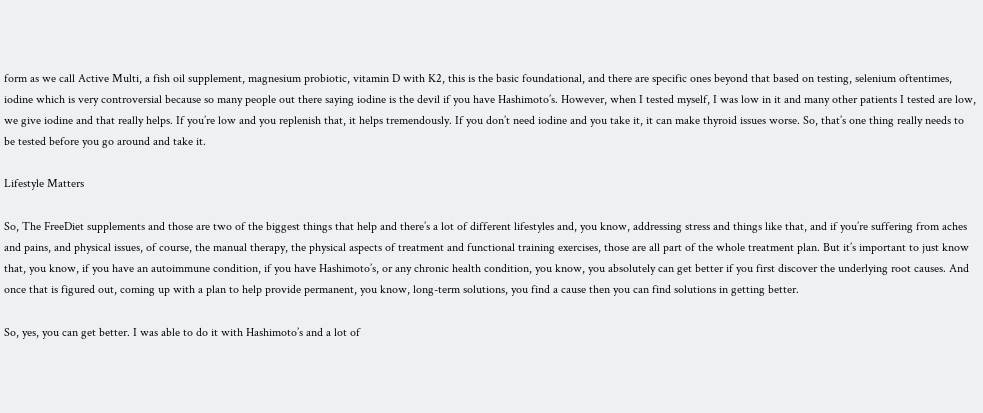form as we call Active Multi, a fish oil supplement, magnesium probiotic, vitamin D with K2, this is the basic foundational, and there are specific ones beyond that based on testing, selenium oftentimes, iodine which is very controversial because so many people out there saying iodine is the devil if you have Hashimoto’s. However, when I tested myself, I was low in it and many other patients I tested are low, we give iodine and that really helps. If you’re low and you replenish that, it helps tremendously. If you don’t need iodine and you take it, it can make thyroid issues worse. So, that’s one thing really needs to be tested before you go around and take it.

Lifestyle Matters

So, The FreeDiet supplements and those are two of the biggest things that help and there’s a lot of different lifestyles and, you know, addressing stress and things like that, and if you’re suffering from aches and pains, and physical issues, of course, the manual therapy, the physical aspects of treatment and functional training exercises, those are all part of the whole treatment plan. But it’s important to just know that, you know, if you have an autoimmune condition, if you have Hashimoto’s, or any chronic health condition, you know, you absolutely can get better if you first discover the underlying root causes. And once that is figured out, coming up with a plan to help provide permanent, you know, long-term solutions, you find a cause then you can find solutions in getting better.

So, yes, you can get better. I was able to do it with Hashimoto’s and a lot of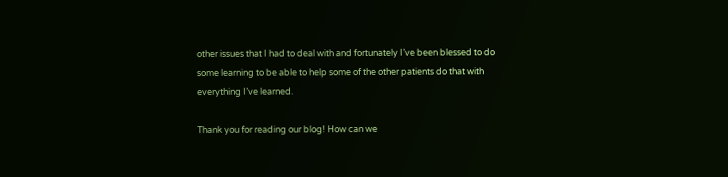other issues that I had to deal with and fortunately I’ve been blessed to do some learning to be able to help some of the other patients do that with everything I’ve learned.

Thank you for reading our blog! How can we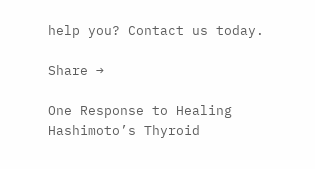help you? Contact us today.

Share →

One Response to Healing Hashimoto’s Thyroid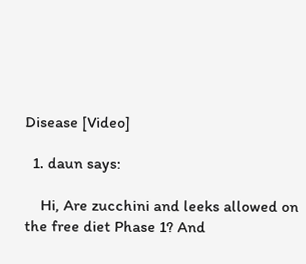Disease [Video]

  1. daun says:

    Hi, Are zucchini and leeks allowed on the free diet Phase 1? And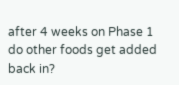after 4 weeks on Phase 1 do other foods get added back in?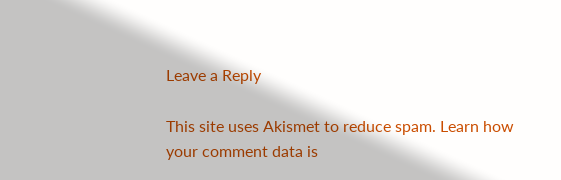Leave a Reply

This site uses Akismet to reduce spam. Learn how your comment data is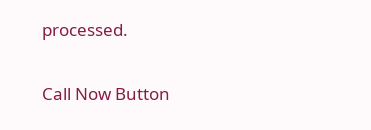processed.

Call Now Button